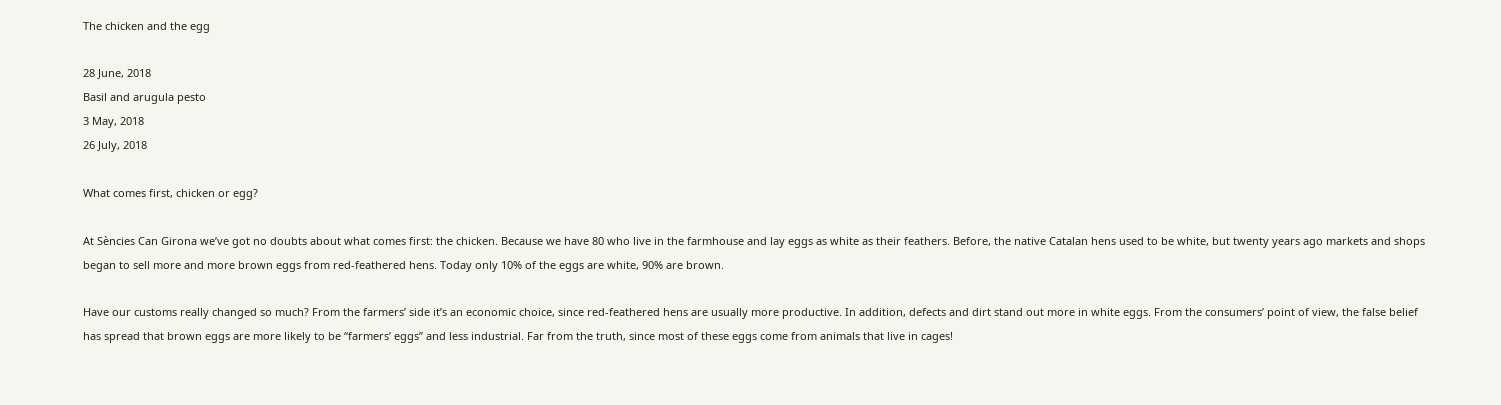The chicken and the egg

28 June, 2018
Basil and arugula pesto
3 May, 2018
26 July, 2018

What comes first, chicken or egg?

At Sències Can Girona we’ve got no doubts about what comes first: the chicken. Because we have 80 who live in the farmhouse and lay eggs as white as their feathers. Before, the native Catalan hens used to be white, but twenty years ago markets and shops began to sell more and more brown eggs from red-feathered hens. Today only 10% of the eggs are white, 90% are brown.

Have our customs really changed so much? From the farmers’ side it’s an economic choice, since red-feathered hens are usually more productive. In addition, defects and dirt stand out more in white eggs. From the consumers’ point of view, the false belief has spread that brown eggs are more likely to be “farmers’ eggs” and less industrial. Far from the truth, since most of these eggs come from animals that live in cages!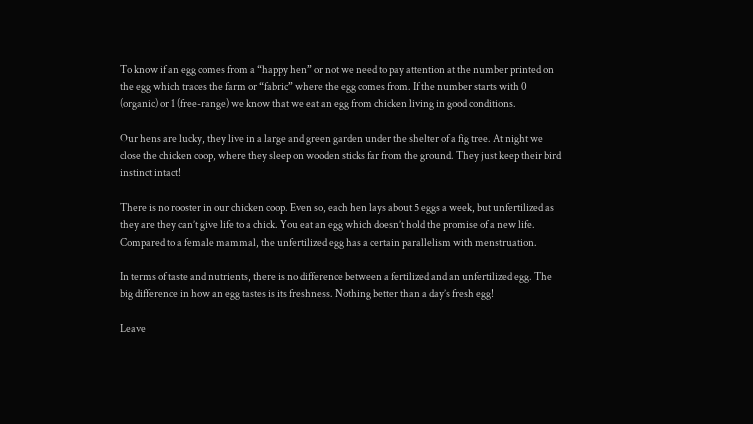To know if an egg comes from a “happy hen” or not we need to pay attention at the number printed on the egg which traces the farm or “fabric” where the egg comes from. If the number starts with 0 (organic) or 1 (free-range) we know that we eat an egg from chicken living in good conditions.

Our hens are lucky, they live in a large and green garden under the shelter of a fig tree. At night we close the chicken coop, where they sleep on wooden sticks far from the ground. They just keep their bird instinct intact!

There is no rooster in our chicken coop. Even so, each hen lays about 5 eggs a week, but unfertilized as they are they can’t give life to a chick. You eat an egg which doesn’t hold the promise of a new life. Compared to a female mammal, the unfertilized egg has a certain parallelism with menstruation.

In terms of taste and nutrients, there is no difference between a fertilized and an unfertilized egg. The big difference in how an egg tastes is its freshness. Nothing better than a day’s fresh egg!

Leave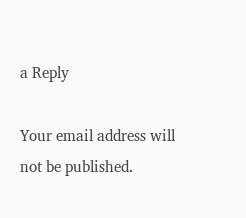a Reply

Your email address will not be published.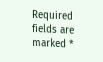Required fields are marked *